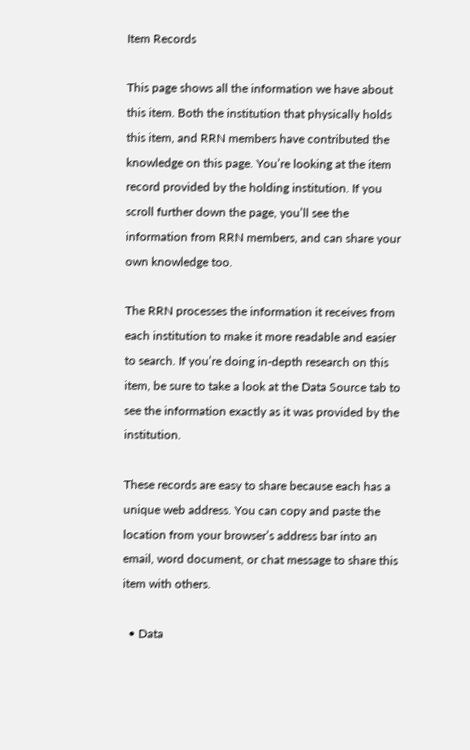Item Records

This page shows all the information we have about this item. Both the institution that physically holds this item, and RRN members have contributed the knowledge on this page. You’re looking at the item record provided by the holding institution. If you scroll further down the page, you’ll see the information from RRN members, and can share your own knowledge too.

The RRN processes the information it receives from each institution to make it more readable and easier to search. If you’re doing in-depth research on this item, be sure to take a look at the Data Source tab to see the information exactly as it was provided by the institution.

These records are easy to share because each has a unique web address. You can copy and paste the location from your browser’s address bar into an email, word document, or chat message to share this item with others.

  • Data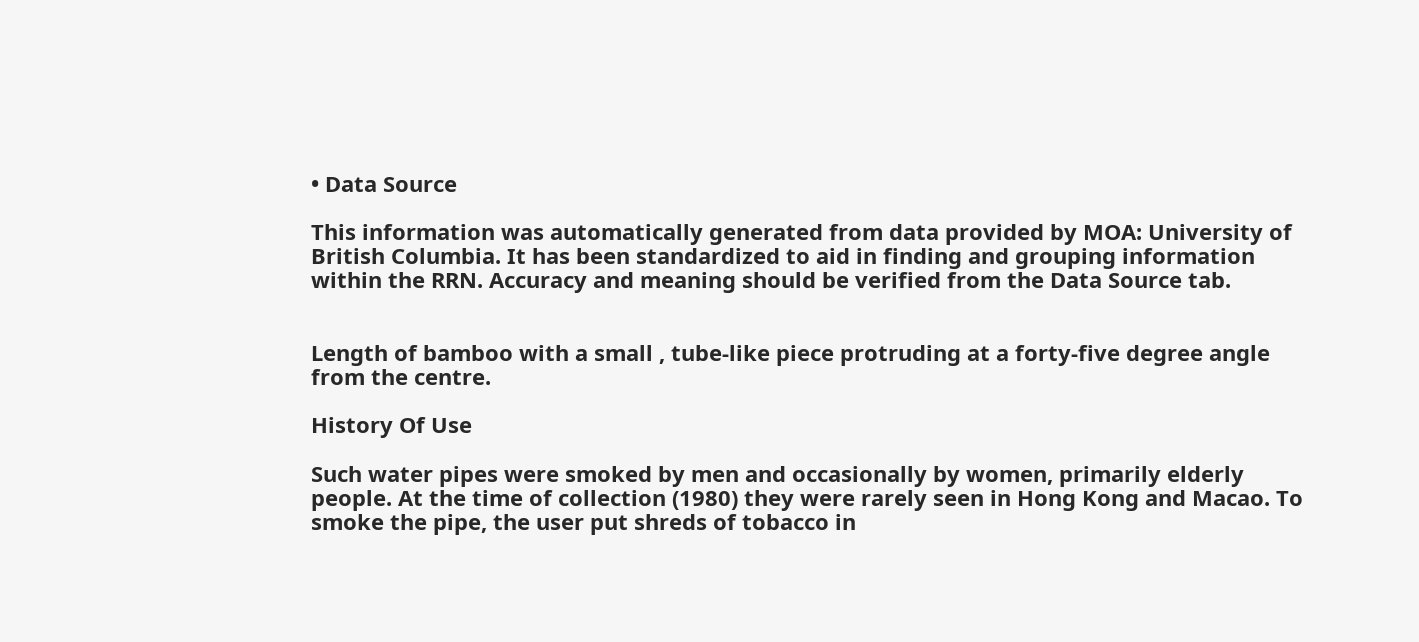• Data Source

This information was automatically generated from data provided by MOA: University of British Columbia. It has been standardized to aid in finding and grouping information within the RRN. Accuracy and meaning should be verified from the Data Source tab.


Length of bamboo with a small , tube-like piece protruding at a forty-five degree angle from the centre.

History Of Use

Such water pipes were smoked by men and occasionally by women, primarily elderly people. At the time of collection (1980) they were rarely seen in Hong Kong and Macao. To smoke the pipe, the user put shreds of tobacco in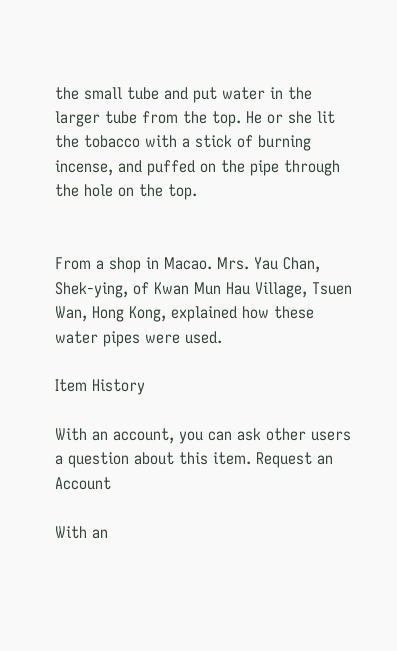the small tube and put water in the larger tube from the top. He or she lit the tobacco with a stick of burning incense, and puffed on the pipe through the hole on the top.


From a shop in Macao. Mrs. Yau Chan, Shek-ying, of Kwan Mun Hau Village, Tsuen Wan, Hong Kong, explained how these water pipes were used.

Item History

With an account, you can ask other users a question about this item. Request an Account

With an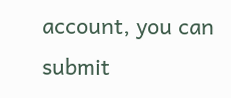account, you can submit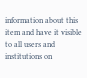information about this item and have it visible to all users and institutions on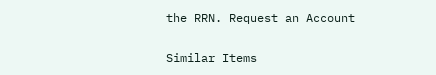the RRN. Request an Account

Similar Items